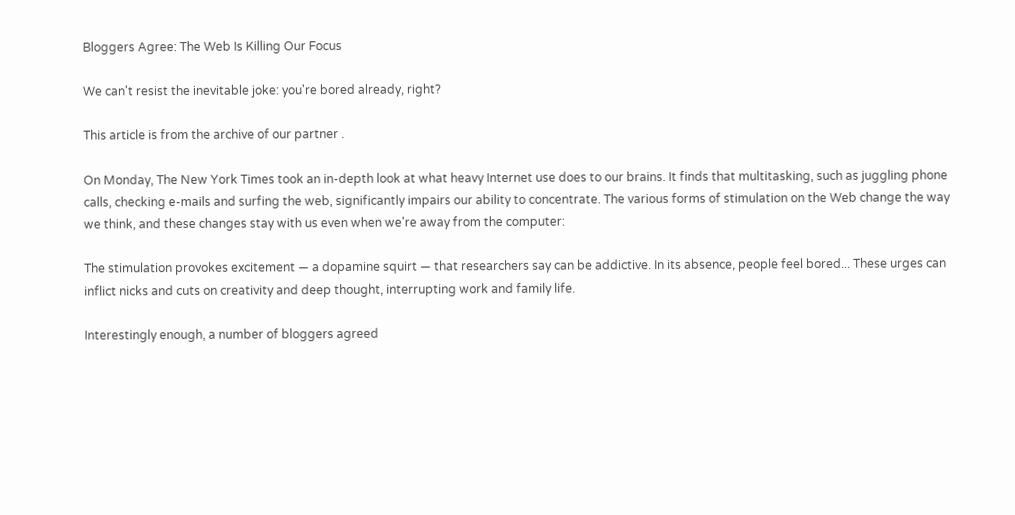Bloggers Agree: The Web Is Killing Our Focus

We can't resist the inevitable joke: you're bored already, right?

This article is from the archive of our partner .

On Monday, The New York Times took an in-depth look at what heavy Internet use does to our brains. It finds that multitasking, such as juggling phone calls, checking e-mails and surfing the web, significantly impairs our ability to concentrate. The various forms of stimulation on the Web change the way we think, and these changes stay with us even when we're away from the computer:

The stimulation provokes excitement — a dopamine squirt — that researchers say can be addictive. In its absence, people feel bored... These urges can inflict nicks and cuts on creativity and deep thought, interrupting work and family life.

Interestingly enough, a number of bloggers agreed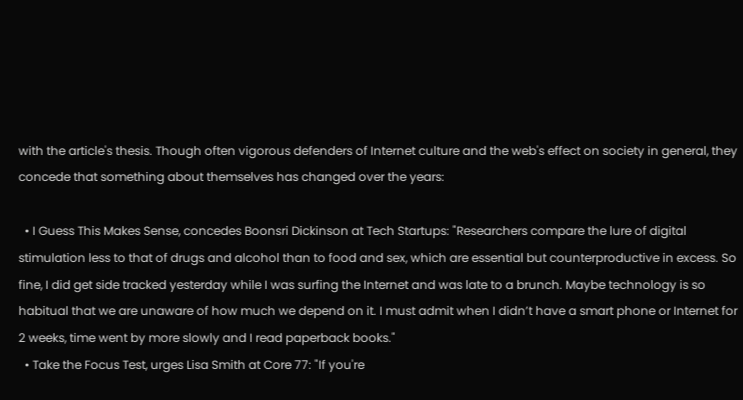with the article's thesis. Though often vigorous defenders of Internet culture and the web's effect on society in general, they concede that something about themselves has changed over the years:

  • I Guess This Makes Sense, concedes Boonsri Dickinson at Tech Startups: "Researchers compare the lure of digital stimulation less to that of drugs and alcohol than to food and sex, which are essential but counterproductive in excess. So fine, I did get side tracked yesterday while I was surfing the Internet and was late to a brunch. Maybe technology is so habitual that we are unaware of how much we depend on it. I must admit when I didn’t have a smart phone or Internet for 2 weeks, time went by more slowly and I read paperback books."
  • Take the Focus Test, urges Lisa Smith at Core 77: "If you're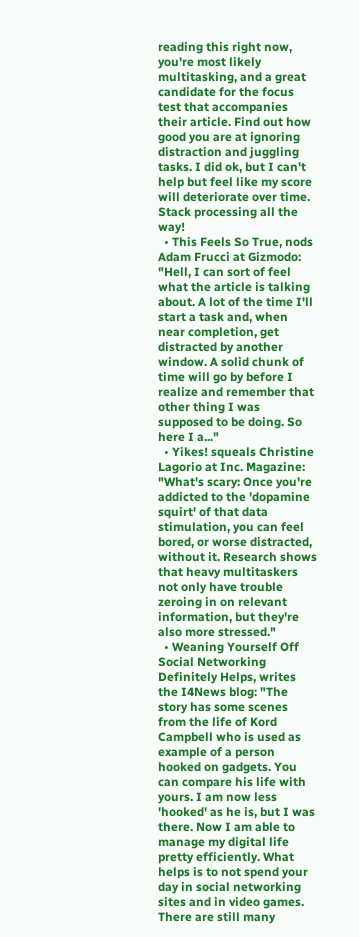reading this right now, you're most likely multitasking, and a great candidate for the focus test that accompanies their article. Find out how good you are at ignoring distraction and juggling tasks. I did ok, but I can't help but feel like my score will deteriorate over time. Stack processing all the way!
  • This Feels So True, nods Adam Frucci at Gizmodo: "Hell, I can sort of feel what the article is talking about. A lot of the time I'll start a task and, when near completion, get distracted by another window. A solid chunk of time will go by before I realize and remember that other thing I was supposed to be doing. So here I a..."
  • Yikes! squeals Christine Lagorio at Inc. Magazine: "What's scary: Once you're addicted to the 'dopamine squirt' of that data stimulation, you can feel bored, or worse distracted, without it. Research shows that heavy multitaskers not only have trouble zeroing in on relevant information, but they're also more stressed."
  • Weaning Yourself Off Social Networking Definitely Helps, writes the I4News blog: "The story has some scenes from the life of Kord Campbell who is used as example of a person hooked on gadgets. You can compare his life with yours. I am now less 'hooked' as he is, but I was there. Now I am able to manage my digital life pretty efficiently. What helps is to not spend your day in social networking sites and in video games. There are still many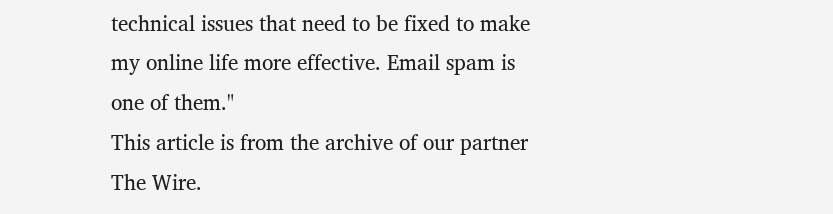technical issues that need to be fixed to make my online life more effective. Email spam is one of them."
This article is from the archive of our partner The Wire.